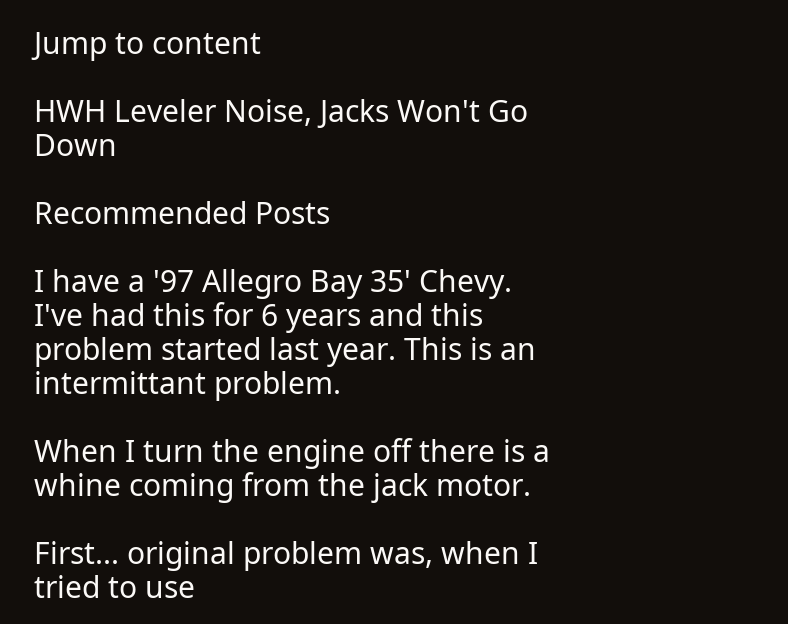Jump to content

HWH Leveler Noise, Jacks Won't Go Down

Recommended Posts

I have a '97 Allegro Bay 35' Chevy. I've had this for 6 years and this problem started last year. This is an intermittant problem.

When I turn the engine off there is a whine coming from the jack motor.

First... original problem was, when I tried to use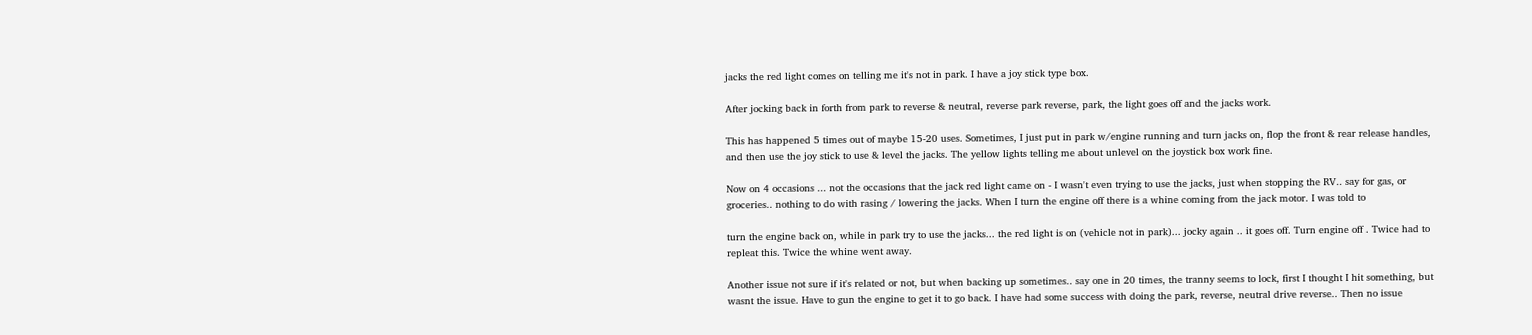jacks the red light comes on telling me it's not in park. I have a joy stick type box.

After jocking back in forth from park to reverse & neutral, reverse park reverse, park, the light goes off and the jacks work.

This has happened 5 times out of maybe 15-20 uses. Sometimes, I just put in park w/engine running and turn jacks on, flop the front & rear release handles, and then use the joy stick to use & level the jacks. The yellow lights telling me about unlevel on the joystick box work fine.

Now on 4 occasions ... not the occasions that the jack red light came on - I wasn't even trying to use the jacks, just when stopping the RV.. say for gas, or groceries.. nothing to do with rasing / lowering the jacks. When I turn the engine off there is a whine coming from the jack motor. I was told to

turn the engine back on, while in park try to use the jacks... the red light is on (vehicle not in park)... jocky again .. it goes off. Turn engine off . Twice had to repleat this. Twice the whine went away.

Another issue not sure if it's related or not, but when backing up sometimes.. say one in 20 times, the tranny seems to lock, first I thought I hit something, but wasnt the issue. Have to gun the engine to get it to go back. I have had some success with doing the park, reverse, neutral drive reverse.. Then no issue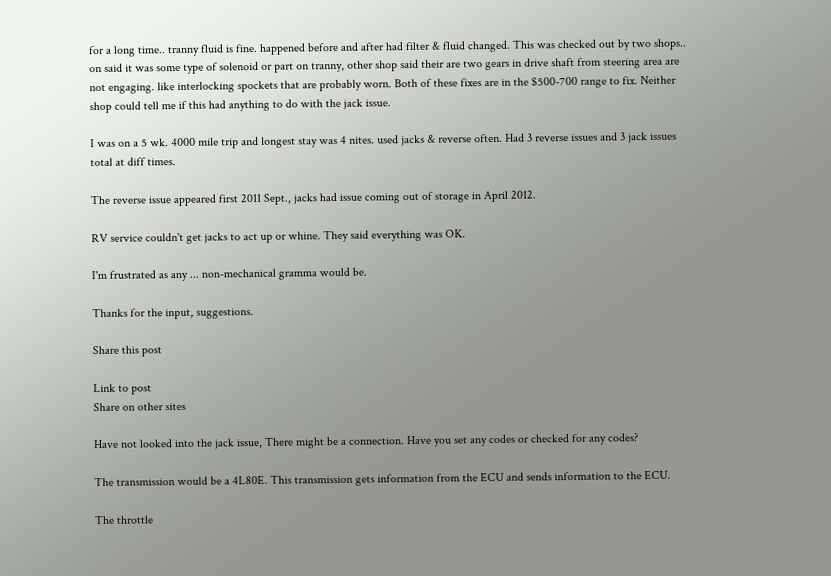for a long time.. tranny fluid is fine. happened before and after had filter & fluid changed. This was checked out by two shops.. on said it was some type of solenoid or part on tranny, other shop said their are two gears in drive shaft from steering area are not engaging. like interlocking spockets that are probably worn. Both of these fixes are in the $500-700 range to fix. Neither shop could tell me if this had anything to do with the jack issue.

I was on a 5 wk. 4000 mile trip and longest stay was 4 nites. used jacks & reverse often. Had 3 reverse issues and 3 jack issues total at diff times.

The reverse issue appeared first 2011 Sept., jacks had issue coming out of storage in April 2012.

RV service couldn't get jacks to act up or whine. They said everything was OK.

I'm frustrated as any ... non-mechanical gramma would be.

Thanks for the input, suggestions.

Share this post

Link to post
Share on other sites

Have not looked into the jack issue, There might be a connection. Have you set any codes or checked for any codes?

The transmission would be a 4L80E. This transmission gets information from the ECU and sends information to the ECU.

The throttle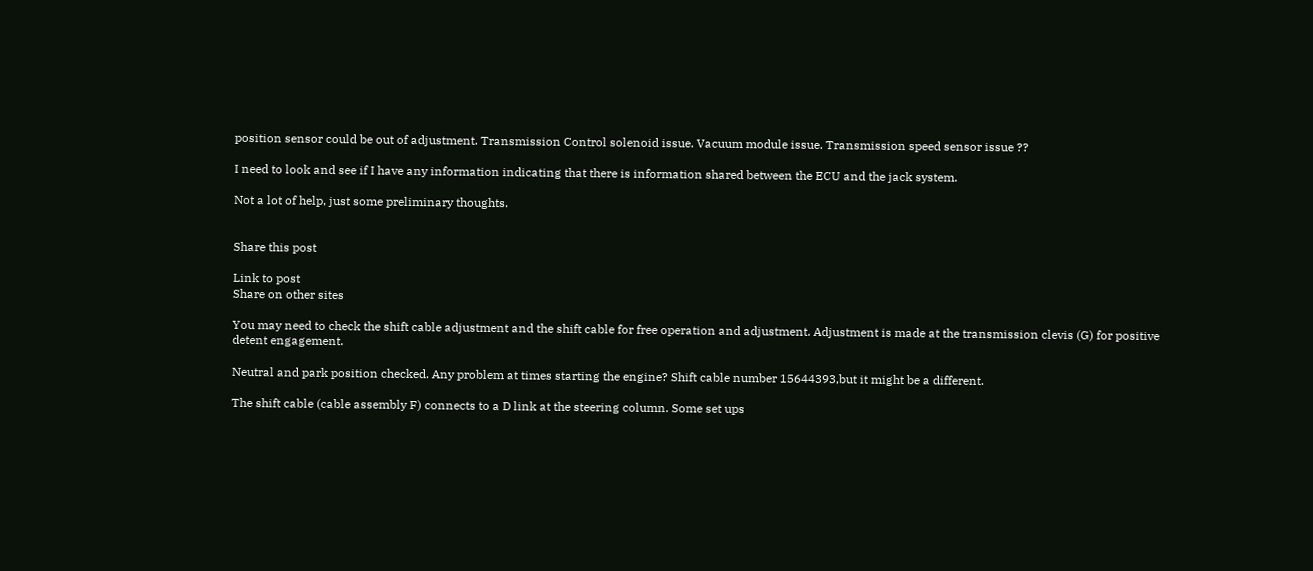position sensor could be out of adjustment. Transmission Control solenoid issue. Vacuum module issue. Transmission speed sensor issue ??

I need to look and see if I have any information indicating that there is information shared between the ECU and the jack system.

Not a lot of help, just some preliminary thoughts.


Share this post

Link to post
Share on other sites

You may need to check the shift cable adjustment and the shift cable for free operation and adjustment. Adjustment is made at the transmission clevis (G) for positive detent engagement.

Neutral and park position checked. Any problem at times starting the engine? Shift cable number 15644393,but it might be a different.

The shift cable (cable assembly F) connects to a D link at the steering column. Some set ups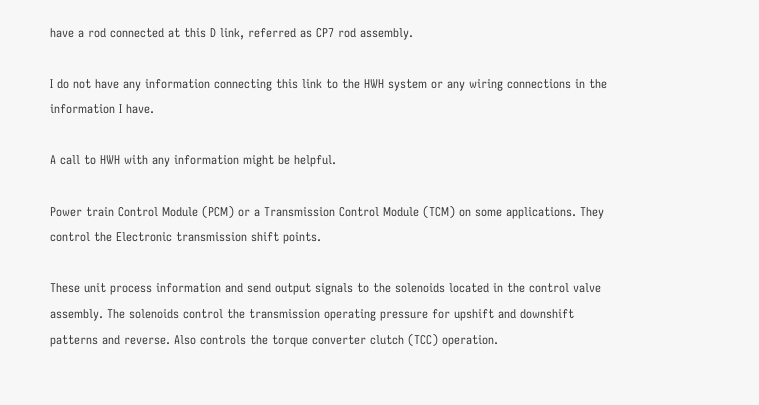have a rod connected at this D link, referred as CP7 rod assembly.

I do not have any information connecting this link to the HWH system or any wiring connections in the information I have.

A call to HWH with any information might be helpful.

Power train Control Module (PCM) or a Transmission Control Module (TCM) on some applications. They control the Electronic transmission shift points.

These unit process information and send output signals to the solenoids located in the control valve assembly. The solenoids control the transmission operating pressure for upshift and downshift patterns and reverse. Also controls the torque converter clutch (TCC) operation.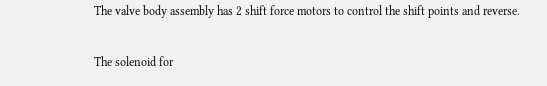The valve body assembly has 2 shift force motors to control the shift points and reverse.

The solenoid for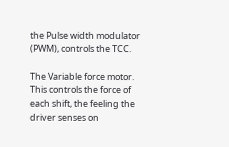the Pulse width modulator (PWM), controls the TCC.

The Variable force motor. This controls the force of each shift, the feeling the driver senses on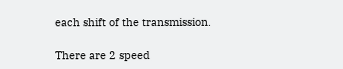each shift of the transmission.

There are 2 speed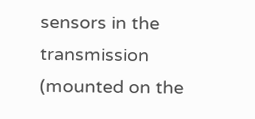sensors in the transmission (mounted on the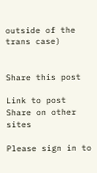outside of the trans case)


Share this post

Link to post
Share on other sites

Please sign in to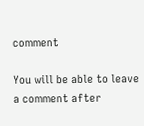comment

You will be able to leave a comment after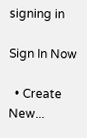signing in

Sign In Now

  • Create New...